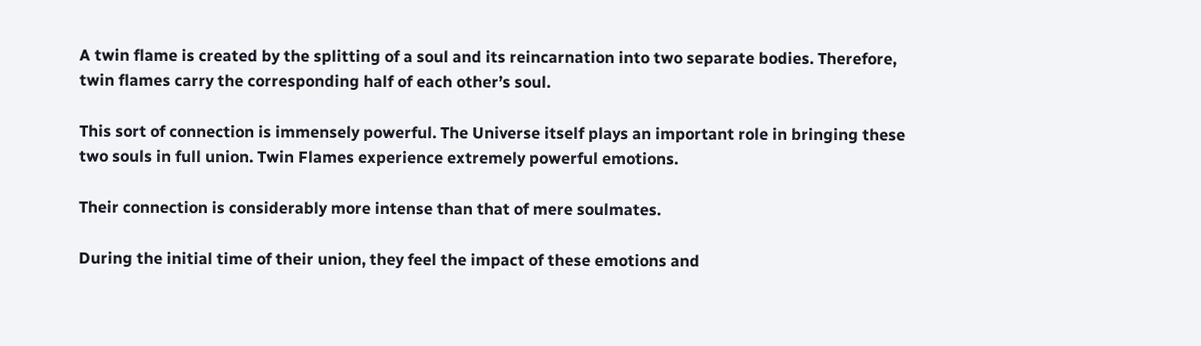A twin flame is created by the splitting of a soul and its reincarnation into two separate bodies. Therefore, twin flames carry the corresponding half of each other’s soul.

This sort of connection is immensely powerful. The Universe itself plays an important role in bringing these two souls in full union. Twin Flames experience extremely powerful emotions.

Their connection is considerably more intense than that of mere soulmates.

During the initial time of their union, they feel the impact of these emotions and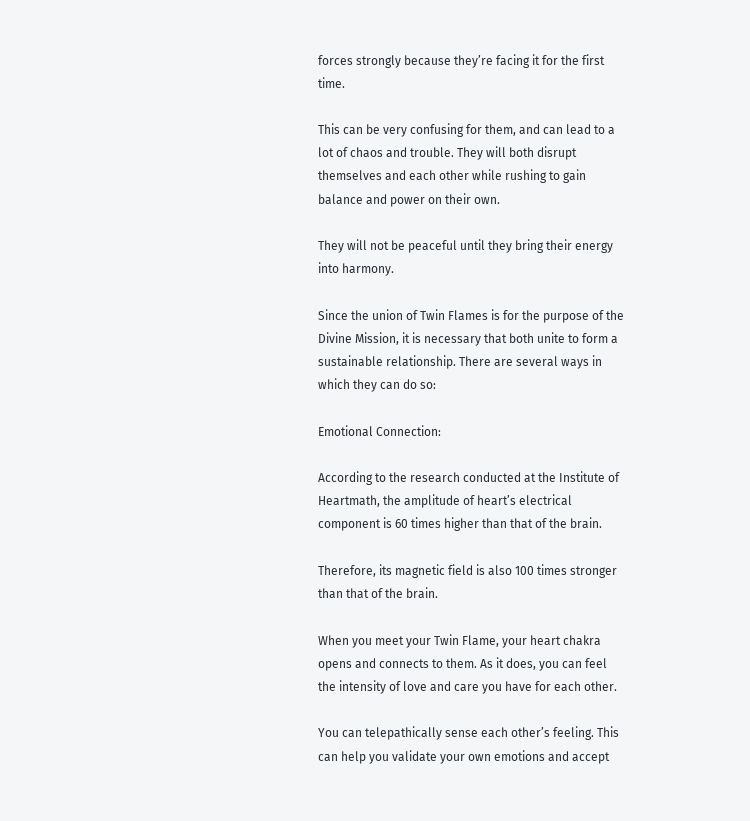forces strongly because they’re facing it for the first time.

This can be very confusing for them, and can lead to a lot of chaos and trouble. They will both disrupt themselves and each other while rushing to gain balance and power on their own.

They will not be peaceful until they bring their energy into harmony.

Since the union of Twin Flames is for the purpose of the Divine Mission, it is necessary that both unite to form a sustainable relationship. There are several ways in which they can do so:

Emotional Connection:

According to the research conducted at the Institute of Heartmath, the amplitude of heart’s electrical component is 60 times higher than that of the brain.

Therefore, its magnetic field is also 100 times stronger than that of the brain.

When you meet your Twin Flame, your heart chakra opens and connects to them. As it does, you can feel the intensity of love and care you have for each other.

You can telepathically sense each other’s feeling. This can help you validate your own emotions and accept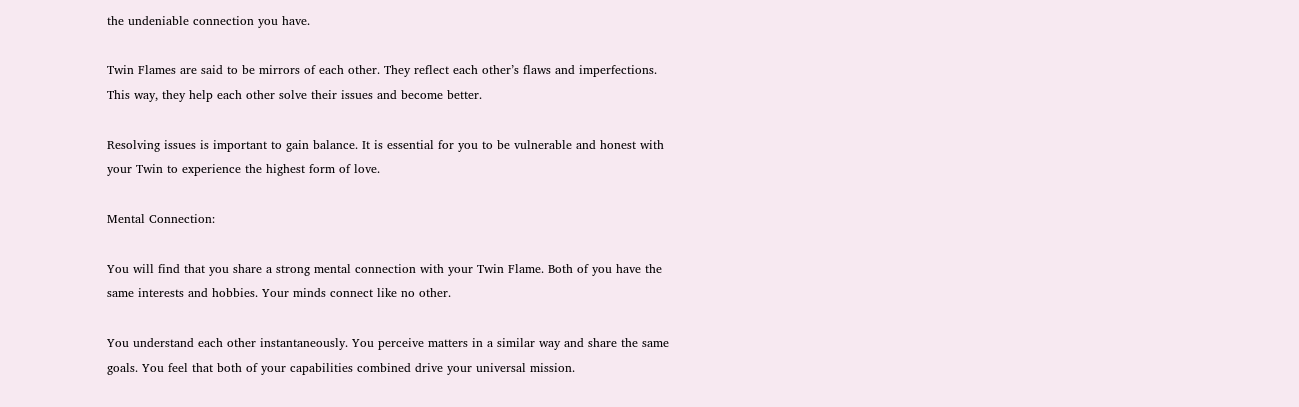the undeniable connection you have.

Twin Flames are said to be mirrors of each other. They reflect each other’s flaws and imperfections. This way, they help each other solve their issues and become better.

Resolving issues is important to gain balance. It is essential for you to be vulnerable and honest with your Twin to experience the highest form of love.

Mental Connection:

You will find that you share a strong mental connection with your Twin Flame. Both of you have the same interests and hobbies. Your minds connect like no other.

You understand each other instantaneously. You perceive matters in a similar way and share the same goals. You feel that both of your capabilities combined drive your universal mission.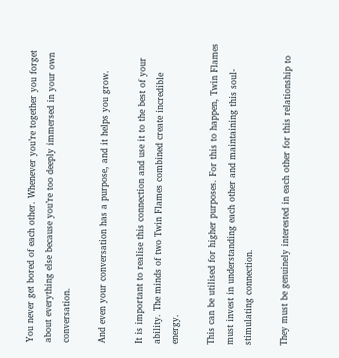You never get bored of each other. Whenever you’re together you forget about everything else because you’re too deeply immersed in your own conversation.

And even your conversation has a purpose, and it helps you grow.

It is important to realise this connection and use it to the best of your ability. The minds of two Twin Flames combined create incredible energy.

This can be utilised for higher purposes. For this to happen, Twin Flames must invest in understanding each other and maintaining this soul-stimulating connection.

They must be genuinely interested in each other for this relationship to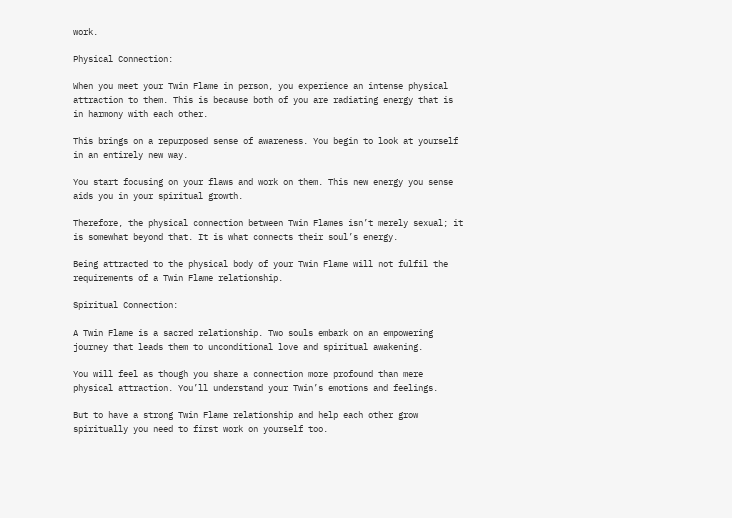work.

Physical Connection:

When you meet your Twin Flame in person, you experience an intense physical attraction to them. This is because both of you are radiating energy that is in harmony with each other.

This brings on a repurposed sense of awareness. You begin to look at yourself in an entirely new way.

You start focusing on your flaws and work on them. This new energy you sense aids you in your spiritual growth.

Therefore, the physical connection between Twin Flames isn’t merely sexual; it is somewhat beyond that. It is what connects their soul’s energy.

Being attracted to the physical body of your Twin Flame will not fulfil the requirements of a Twin Flame relationship.

Spiritual Connection:

A Twin Flame is a sacred relationship. Two souls embark on an empowering journey that leads them to unconditional love and spiritual awakening.

You will feel as though you share a connection more profound than mere physical attraction. You’ll understand your Twin’s emotions and feelings.

But to have a strong Twin Flame relationship and help each other grow spiritually you need to first work on yourself too.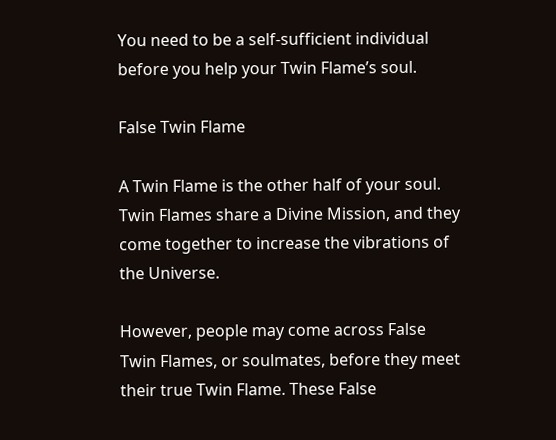You need to be a self-sufficient individual before you help your Twin Flame’s soul.

False Twin Flame

A Twin Flame is the other half of your soul. Twin Flames share a Divine Mission, and they come together to increase the vibrations of the Universe.

However, people may come across False Twin Flames, or soulmates, before they meet their true Twin Flame. These False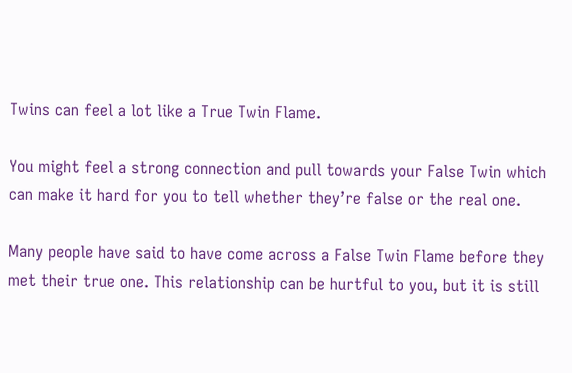Twins can feel a lot like a True Twin Flame.

You might feel a strong connection and pull towards your False Twin which can make it hard for you to tell whether they’re false or the real one.

Many people have said to have come across a False Twin Flame before they met their true one. This relationship can be hurtful to you, but it is still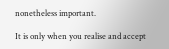nonetheless important.

It is only when you realise and accept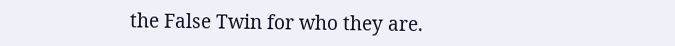the False Twin for who they are.